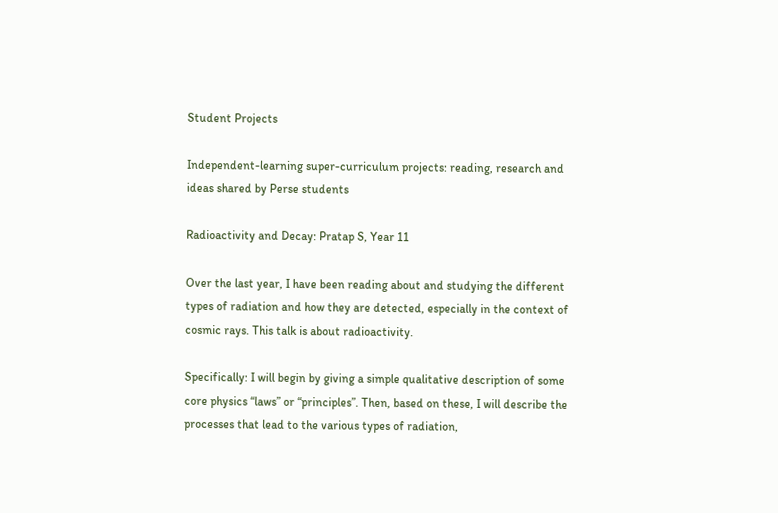Student Projects

Independent-learning super-curriculum projects: reading, research and ideas shared by Perse students

Radioactivity and Decay: Pratap S, Year 11

Over the last year, I have been reading about and studying the different types of radiation and how they are detected, especially in the context of cosmic rays. This talk is about radioactivity.

Specifically: I will begin by giving a simple qualitative description of some core physics “laws” or “principles”. Then, based on these, I will describe the processes that lead to the various types of radiation,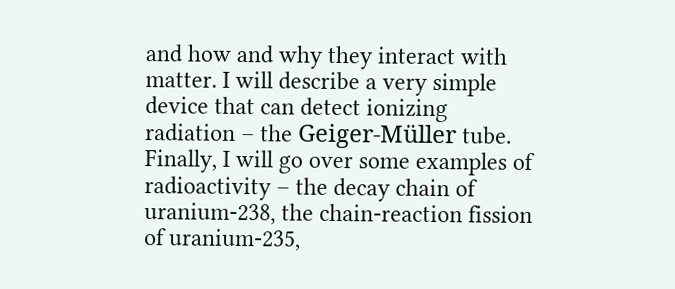and how and why they interact with matter. I will describe a very simple device that can detect ionizing radiation – the Geiger-Müller tube. Finally, I will go over some examples of radioactivity – the decay chain of uranium-238, the chain-reaction fission of uranium-235,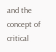and the concept of critical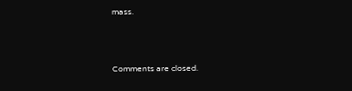mass.



Comments are closed.